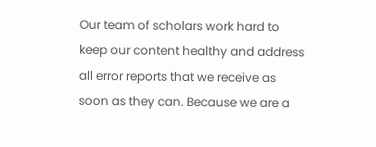Our team of scholars work hard to keep our content healthy and address all error reports that we receive as soon as they can. Because we are a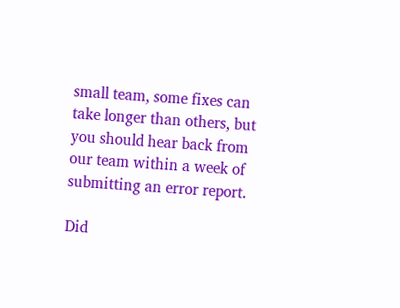small team, some fixes can take longer than others, but you should hear back from our team within a week of submitting an error report.

Did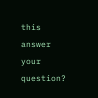this answer your question?